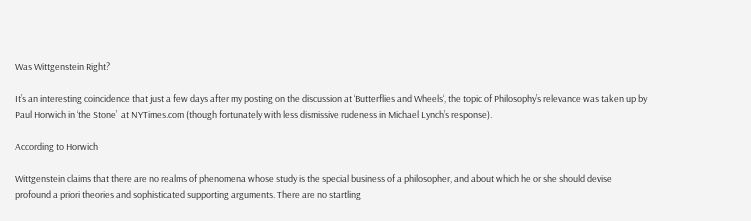Was Wittgenstein Right?

It’s an interesting coincidence that just a few days after my posting on the discussion at ‘Butterflies and Wheels‘, the topic of Philosophy’s relevance was taken up by Paul Horwich in ‘the Stone’  at NYTimes.com (though fortunately with less dismissive rudeness in Michael Lynch’s response).

According to Horwich

Wittgenstein claims that there are no realms of phenomena whose study is the special business of a philosopher, and about which he or she should devise profound a priori theories and sophisticated supporting arguments. There are no startling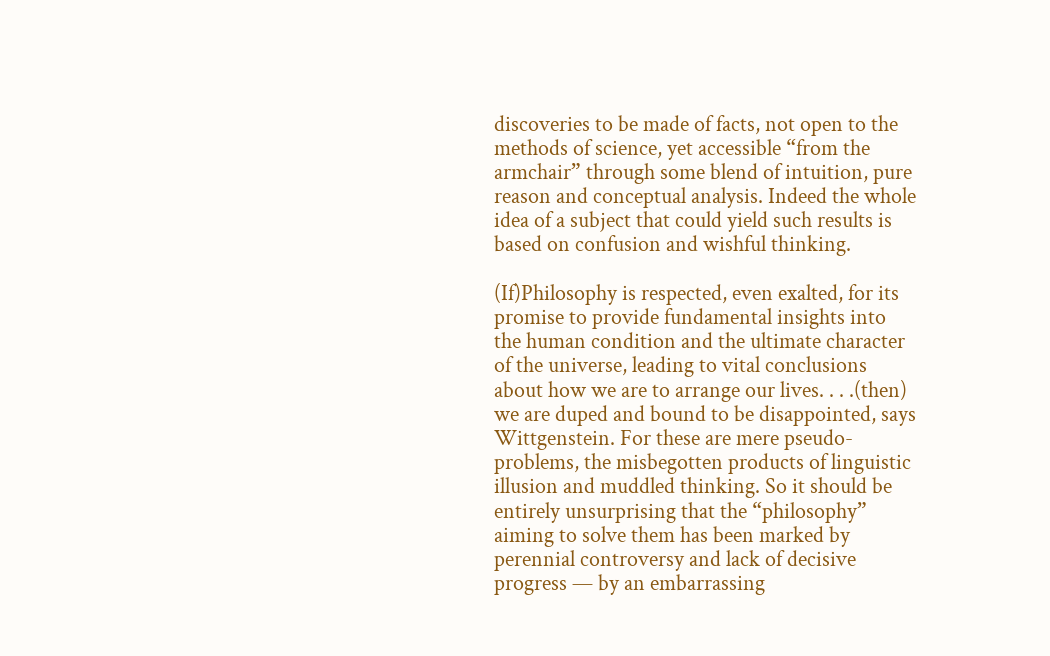discoveries to be made of facts, not open to the methods of science, yet accessible “from the armchair” through some blend of intuition, pure reason and conceptual analysis. Indeed the whole idea of a subject that could yield such results is based on confusion and wishful thinking.

(If)Philosophy is respected, even exalted, for its promise to provide fundamental insights into the human condition and the ultimate character of the universe, leading to vital conclusions about how we are to arrange our lives. . . .(then) we are duped and bound to be disappointed, says Wittgenstein. For these are mere pseudo-problems, the misbegotten products of linguistic illusion and muddled thinking. So it should be entirely unsurprising that the “philosophy” aiming to solve them has been marked by perennial controversy and lack of decisive progress — by an embarrassing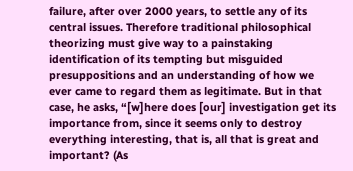failure, after over 2000 years, to settle any of its central issues. Therefore traditional philosophical theorizing must give way to a painstaking identification of its tempting but misguided presuppositions and an understanding of how we ever came to regard them as legitimate. But in that case, he asks, “[w]here does [our] investigation get its importance from, since it seems only to destroy everything interesting, that is, all that is great and important? (As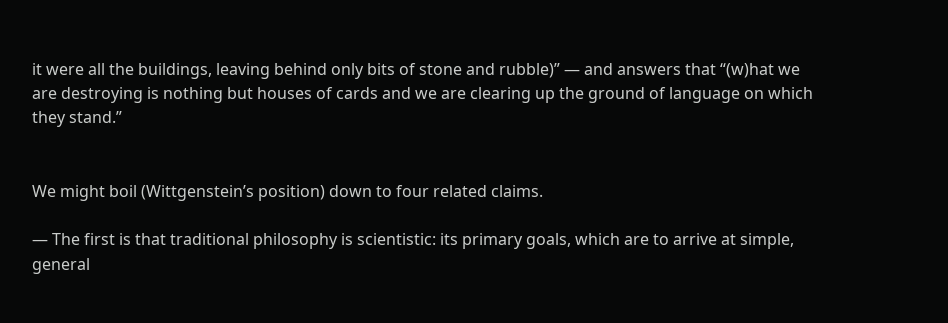it were all the buildings, leaving behind only bits of stone and rubble)” — and answers that “(w)hat we are destroying is nothing but houses of cards and we are clearing up the ground of language on which they stand.”


We might boil (Wittgenstein’s position) down to four related claims.

— The first is that traditional philosophy is scientistic: its primary goals, which are to arrive at simple, general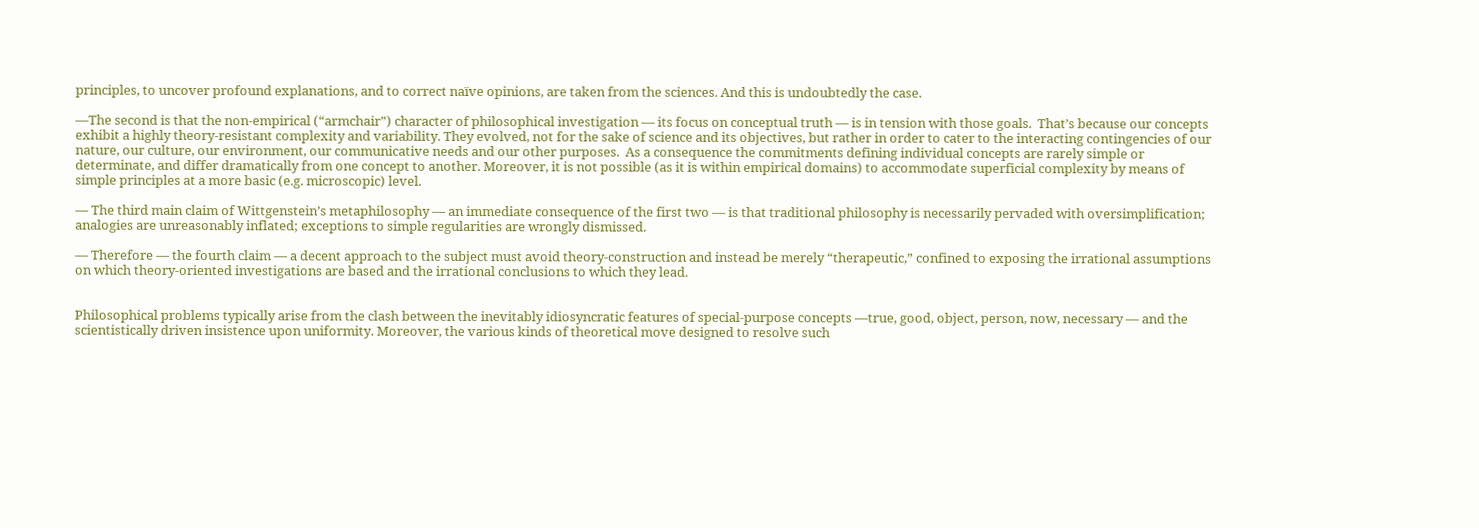principles, to uncover profound explanations, and to correct naïve opinions, are taken from the sciences. And this is undoubtedly the case.

—The second is that the non-empirical (“armchair”) character of philosophical investigation — its focus on conceptual truth — is in tension with those goals.  That’s because our concepts exhibit a highly theory-resistant complexity and variability. They evolved, not for the sake of science and its objectives, but rather in order to cater to the interacting contingencies of our nature, our culture, our environment, our communicative needs and our other purposes.  As a consequence the commitments defining individual concepts are rarely simple or determinate, and differ dramatically from one concept to another. Moreover, it is not possible (as it is within empirical domains) to accommodate superficial complexity by means of simple principles at a more basic (e.g. microscopic) level.

— The third main claim of Wittgenstein’s metaphilosophy — an immediate consequence of the first two — is that traditional philosophy is necessarily pervaded with oversimplification; analogies are unreasonably inflated; exceptions to simple regularities are wrongly dismissed.

— Therefore — the fourth claim — a decent approach to the subject must avoid theory-construction and instead be merely “therapeutic,” confined to exposing the irrational assumptions on which theory-oriented investigations are based and the irrational conclusions to which they lead.


Philosophical problems typically arise from the clash between the inevitably idiosyncratic features of special-purpose concepts —true, good, object, person, now, necessary — and the scientistically driven insistence upon uniformity. Moreover, the various kinds of theoretical move designed to resolve such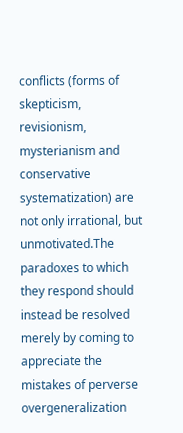conflicts (forms of skepticism, revisionism, mysterianism and conservative systematization) are not only irrational, but unmotivated.The paradoxes to which they respond should instead be resolved merely by coming to appreciate the mistakes of perverse overgeneralization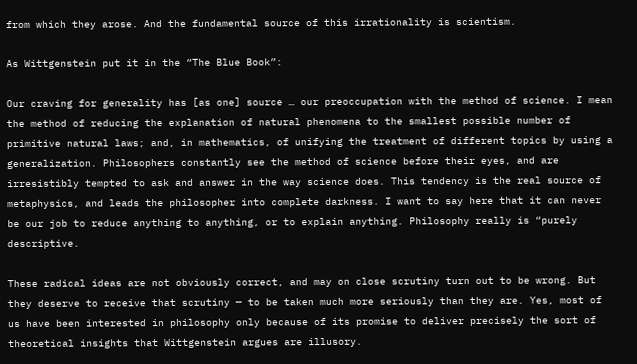from which they arose. And the fundamental source of this irrationality is scientism.

As Wittgenstein put it in the “The Blue Book”:

Our craving for generality has [as one] source … our preoccupation with the method of science. I mean the method of reducing the explanation of natural phenomena to the smallest possible number of primitive natural laws; and, in mathematics, of unifying the treatment of different topics by using a generalization. Philosophers constantly see the method of science before their eyes, and are irresistibly tempted to ask and answer in the way science does. This tendency is the real source of metaphysics, and leads the philosopher into complete darkness. I want to say here that it can never be our job to reduce anything to anything, or to explain anything. Philosophy really is “purely descriptive.

These radical ideas are not obviously correct, and may on close scrutiny turn out to be wrong. But they deserve to receive that scrutiny — to be taken much more seriously than they are. Yes, most of us have been interested in philosophy only because of its promise to deliver precisely the sort of theoretical insights that Wittgenstein argues are illusory.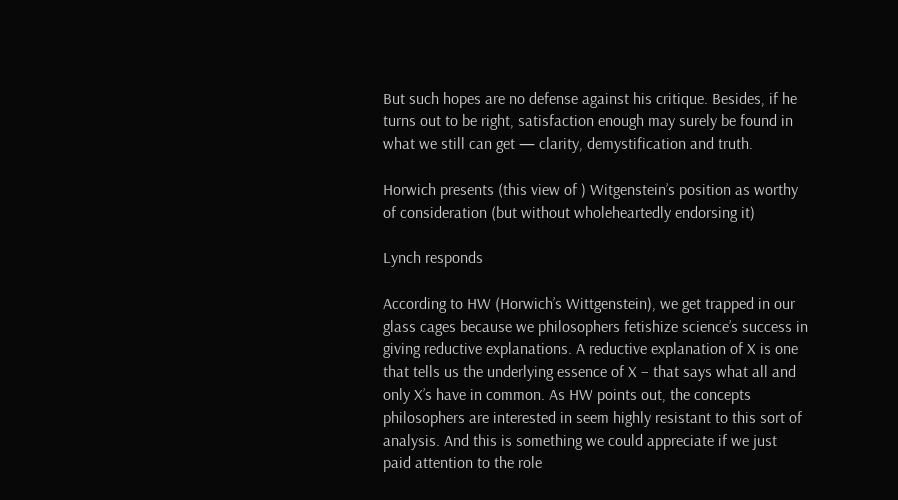But such hopes are no defense against his critique. Besides, if he turns out to be right, satisfaction enough may surely be found in what we still can get — clarity, demystification and truth.

Horwich presents (this view of ) Witgenstein’s position as worthy of consideration (but without wholeheartedly endorsing it)

Lynch responds

According to HW (Horwich’s Wittgenstein), we get trapped in our glass cages because we philosophers fetishize science’s success in giving reductive explanations. A reductive explanation of X is one that tells us the underlying essence of X – that says what all and only X’s have in common. As HW points out, the concepts philosophers are interested in seem highly resistant to this sort of analysis. And this is something we could appreciate if we just paid attention to the role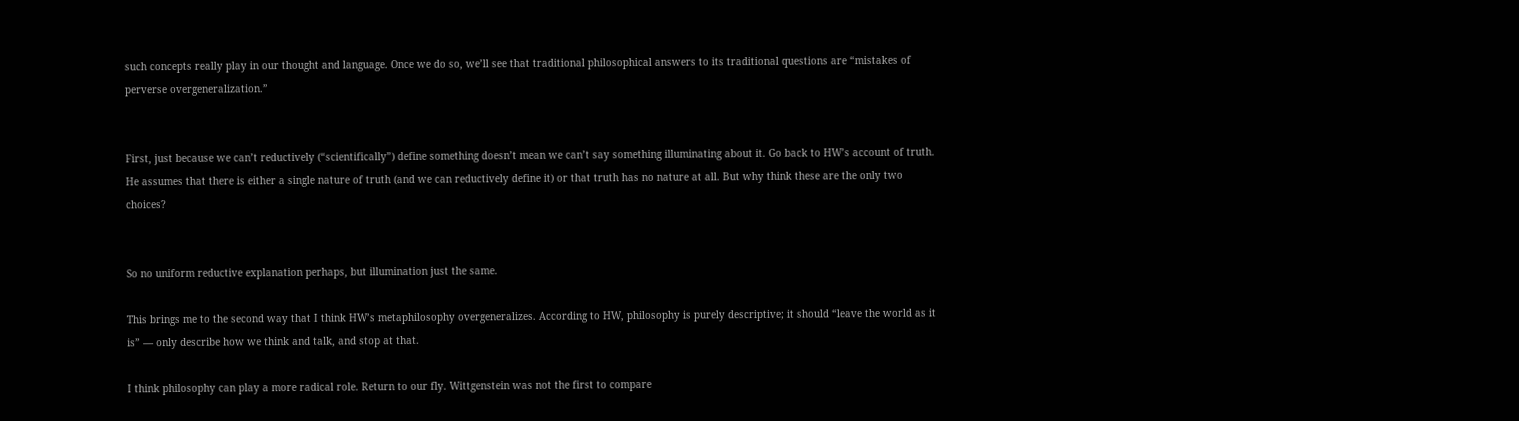such concepts really play in our thought and language. Once we do so, we’ll see that traditional philosophical answers to its traditional questions are “mistakes of perverse overgeneralization.”


First, just because we can’t reductively (“scientifically”) define something doesn’t mean we can’t say something illuminating about it. Go back to HW’s account of truth. He assumes that there is either a single nature of truth (and we can reductively define it) or that truth has no nature at all. But why think these are the only two choices?


So no uniform reductive explanation perhaps, but illumination just the same.

This brings me to the second way that I think HW’s metaphilosophy overgeneralizes. According to HW, philosophy is purely descriptive; it should “leave the world as it is” — only describe how we think and talk, and stop at that.

I think philosophy can play a more radical role. Return to our fly. Wittgenstein was not the first to compare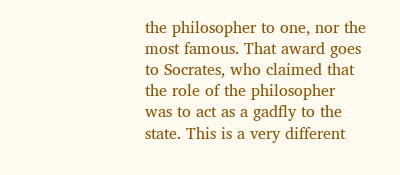the philosopher to one, nor the most famous. That award goes to Socrates, who claimed that the role of the philosopher was to act as a gadfly to the state. This is a very different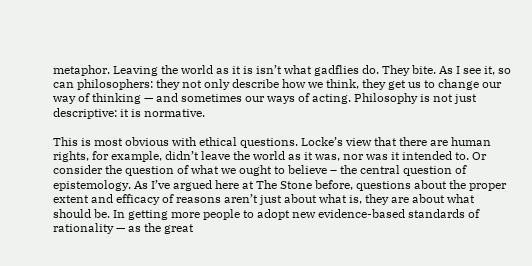metaphor. Leaving the world as it is isn’t what gadflies do. They bite. As I see it, so can philosophers: they not only describe how we think, they get us to change our way of thinking — and sometimes our ways of acting. Philosophy is not just descriptive: it is normative.

This is most obvious with ethical questions. Locke’s view that there are human rights, for example, didn’t leave the world as it was, nor was it intended to. Or consider the question of what we ought to believe – the central question of epistemology. As I’ve argued here at The Stone before, questions about the proper extent and efficacy of reasons aren’t just about what is, they are about what should be. In getting more people to adopt new evidence-based standards of rationality — as the great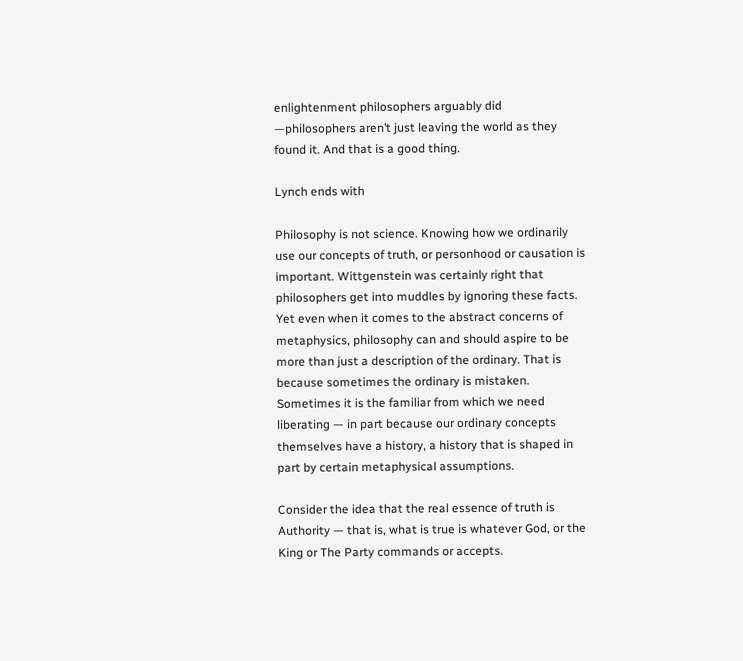enlightenment philosophers arguably did —philosophers aren’t just leaving the world as they found it. And that is a good thing.

Lynch ends with

Philosophy is not science. Knowing how we ordinarily use our concepts of truth, or personhood or causation is important. Wittgenstein was certainly right that philosophers get into muddles by ignoring these facts. Yet even when it comes to the abstract concerns of metaphysics, philosophy can and should aspire to be more than just a description of the ordinary. That is because sometimes the ordinary is mistaken. Sometimes it is the familiar from which we need liberating — in part because our ordinary concepts themselves have a history, a history that is shaped in part by certain metaphysical assumptions.

Consider the idea that the real essence of truth is Authority — that is, what is true is whatever God, or the King or The Party commands or accepts.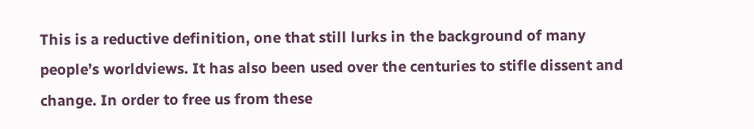This is a reductive definition, one that still lurks in the background of many people’s worldviews. It has also been used over the centuries to stifle dissent and change. In order to free us from these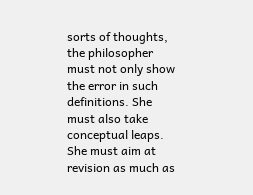sorts of thoughts, the philosopher must not only show the error in such definitions. She must also take conceptual leaps. She must aim at revision as much as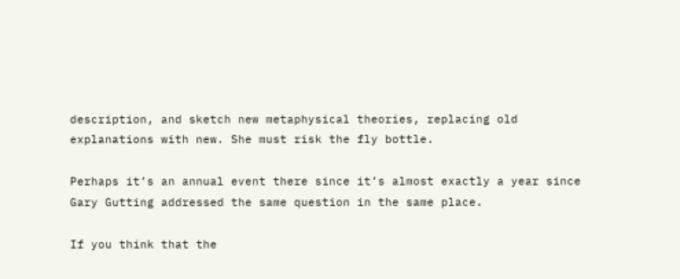description, and sketch new metaphysical theories, replacing old explanations with new. She must risk the fly bottle.

Perhaps it’s an annual event there since it’s almost exactly a year since Gary Gutting addressed the same question in the same place.

If you think that the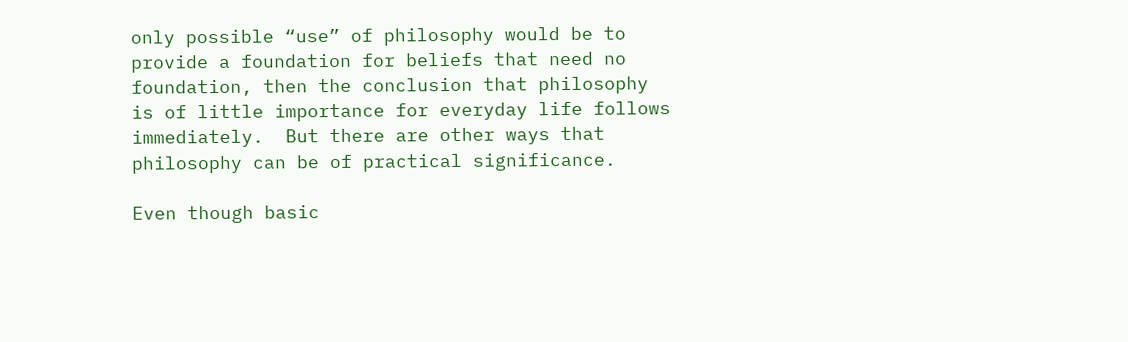only possible “use” of philosophy would be to provide a foundation for beliefs that need no foundation, then the conclusion that philosophy is of little importance for everyday life follows immediately.  But there are other ways that philosophy can be of practical significance.

Even though basic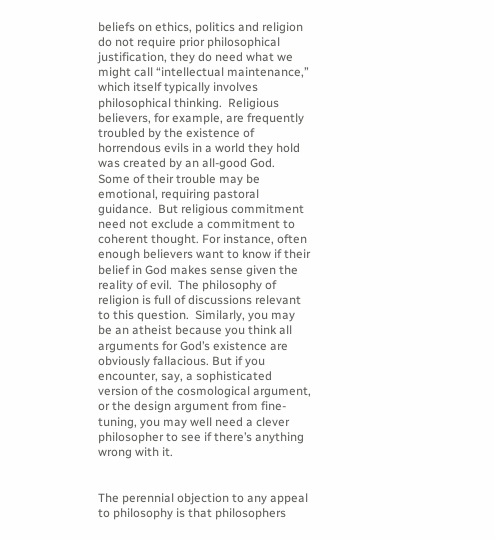beliefs on ethics, politics and religion do not require prior philosophical justification, they do need what we might call “intellectual maintenance,” which itself typically involves philosophical thinking.  Religious believers, for example, are frequently troubled by the existence of horrendous evils in a world they hold was created by an all-good God.  Some of their trouble may be emotional, requiring pastoral guidance.  But religious commitment need not exclude a commitment to coherent thought. For instance, often enough believers want to know if their belief in God makes sense given the reality of evil.  The philosophy of religion is full of discussions relevant to this question.  Similarly, you may be an atheist because you think all arguments for God’s existence are obviously fallacious. But if you encounter, say, a sophisticated version of the cosmological argument, or the design argument from fine-tuning, you may well need a clever philosopher to see if there’s anything wrong with it.


The perennial objection to any appeal to philosophy is that philosophers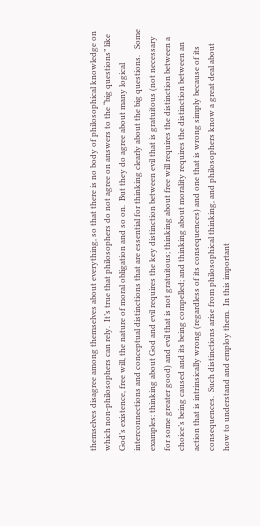themselves disagree among themselves about everything, so that there is no body of philosophical knowledge on which non-philosophers can rely.  It’s true that philosophers do not agree on answers to the “big questions” like God’s existence, free will, the nature of moral obligation and so on.  But they do agree about many logical interconnections and conceptual distinctions that are essential for thinking clearly about the big questions.   Some examples: thinking about God and evil requires the key distinction between evil that is gratuitous (not necessary for some greater good) and evil that is not gratuitous; thinking about free will requires the distinction between a choice’s being caused and its being compelled; and thinking about morality requires the distinction between an action that is intrinsically wrong (regardless of its consequences) and one that is wrong simply because of its consequences.  Such distinctions arise from philosophical thinking, and philosophers know a great deal about how to understand and employ them.  In this important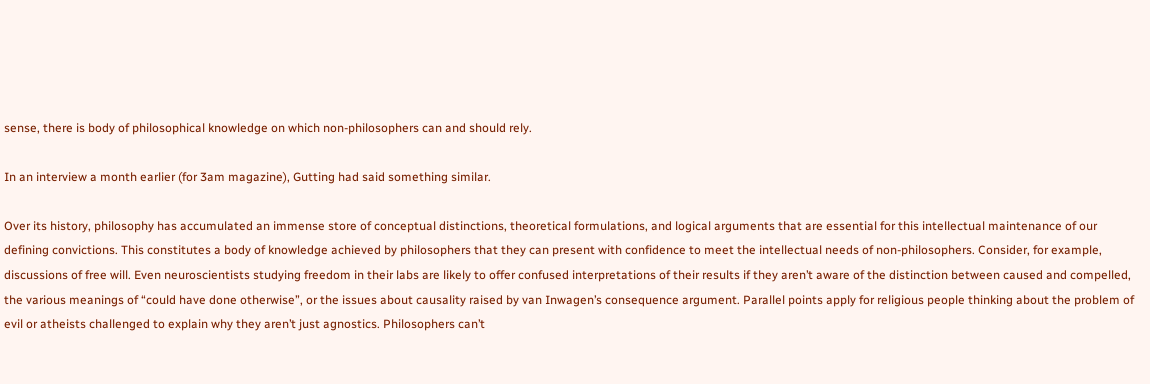sense, there is body of philosophical knowledge on which non-philosophers can and should rely.

In an interview a month earlier (for 3am magazine), Gutting had said something similar.

Over its history, philosophy has accumulated an immense store of conceptual distinctions, theoretical formulations, and logical arguments that are essential for this intellectual maintenance of our defining convictions. This constitutes a body of knowledge achieved by philosophers that they can present with confidence to meet the intellectual needs of non-philosophers. Consider, for example, discussions of free will. Even neuroscientists studying freedom in their labs are likely to offer confused interpretations of their results if they aren’t aware of the distinction between caused and compelled, the various meanings of “could have done otherwise”, or the issues about causality raised by van Inwagen’s consequence argument. Parallel points apply for religious people thinking about the problem of evil or atheists challenged to explain why they aren’t just agnostics. Philosophers can’t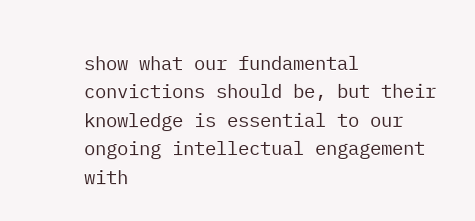show what our fundamental convictions should be, but their knowledge is essential to our ongoing intellectual engagement with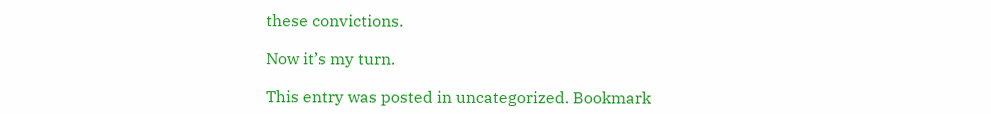these convictions.

Now it’s my turn.

This entry was posted in uncategorized. Bookmark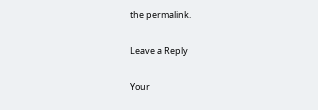the permalink.

Leave a Reply

Your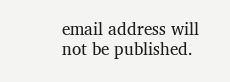email address will not be published.